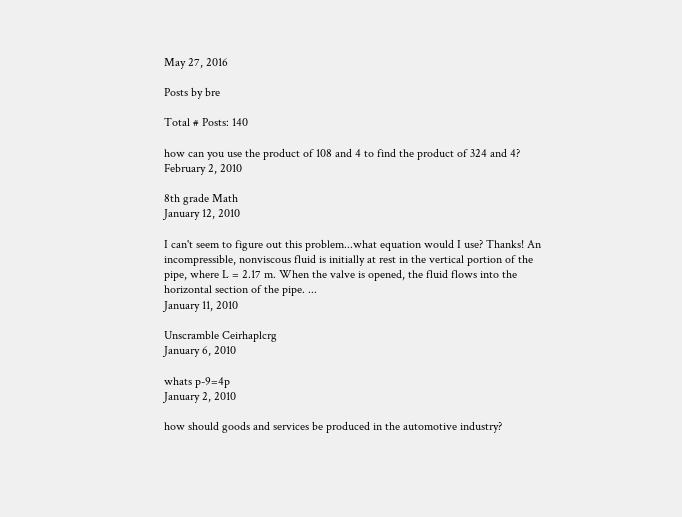May 27, 2016

Posts by bre

Total # Posts: 140

how can you use the product of 108 and 4 to find the product of 324 and 4?
February 2, 2010

8th grade Math
January 12, 2010

I can't seem to figure out this problem...what equation would I use? Thanks! An incompressible, nonviscous fluid is initially at rest in the vertical portion of the pipe, where L = 2.17 m. When the valve is opened, the fluid flows into the horizontal section of the pipe. ...
January 11, 2010

Unscramble Ceirhaplcrg
January 6, 2010

whats p-9=4p
January 2, 2010

how should goods and services be produced in the automotive industry?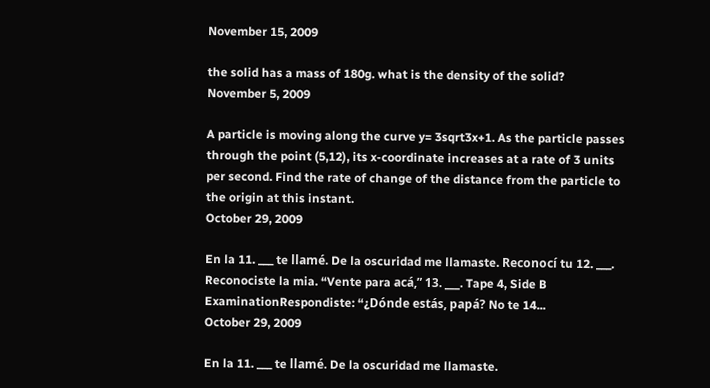November 15, 2009

the solid has a mass of 180g. what is the density of the solid?
November 5, 2009

A particle is moving along the curve y= 3sqrt3x+1. As the particle passes through the point (5,12), its x-coordinate increases at a rate of 3 units per second. Find the rate of change of the distance from the particle to the origin at this instant.
October 29, 2009

En la 11. ___ te llamé. De la oscuridad me llamaste. Reconocí tu 12. ___. Reconociste la mia. “Vente para acá,” 13. ___. Tape 4, Side B ExaminationRespondiste: “¿Dónde estás, papá? No te 14...
October 29, 2009

En la 11. ___ te llamé. De la oscuridad me llamaste.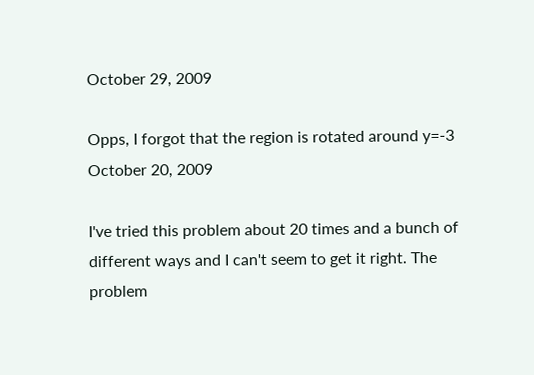October 29, 2009

Opps, I forgot that the region is rotated around y=-3
October 20, 2009

I've tried this problem about 20 times and a bunch of different ways and I can't seem to get it right. The problem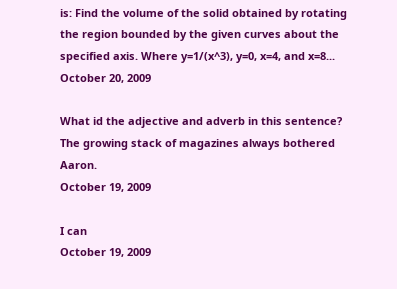is: Find the volume of the solid obtained by rotating the region bounded by the given curves about the specified axis. Where y=1/(x^3), y=0, x=4, and x=8...
October 20, 2009

What id the adjective and adverb in this sentence? The growing stack of magazines always bothered Aaron.
October 19, 2009

I can
October 19, 2009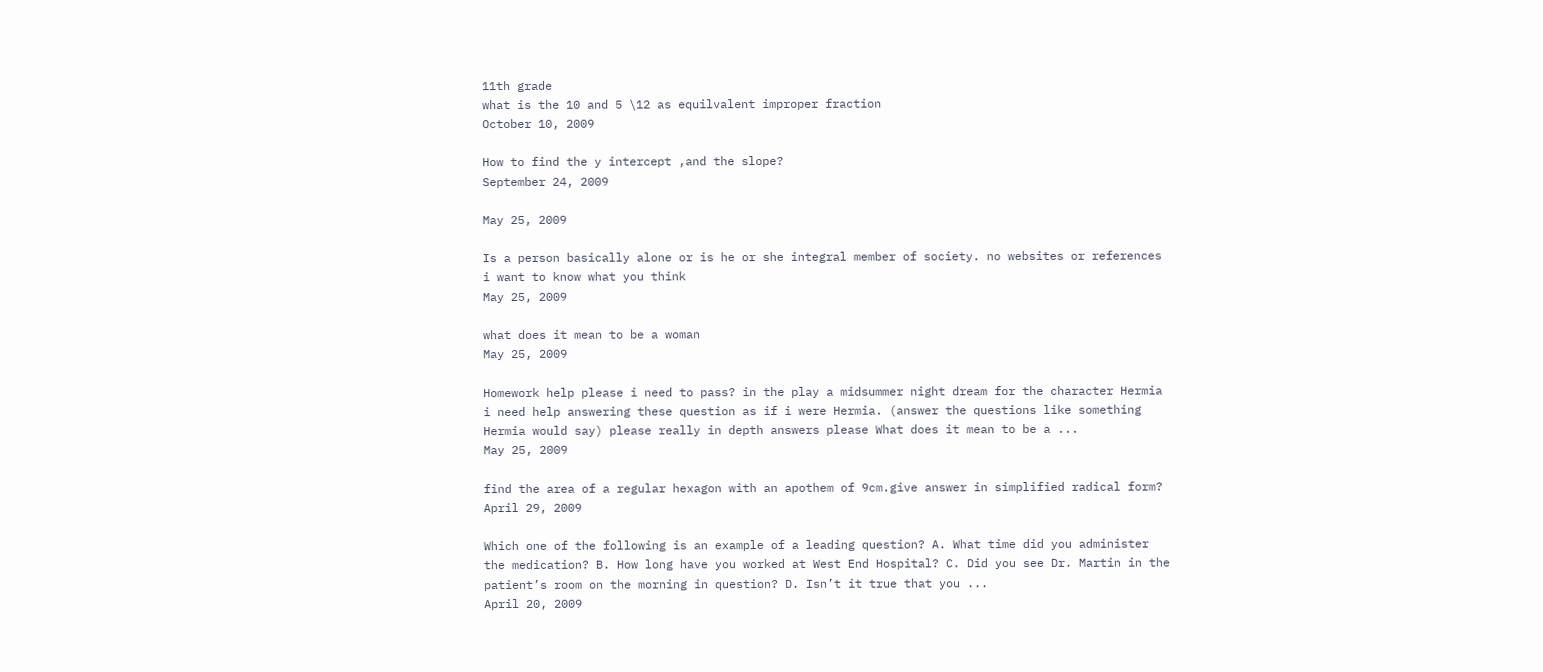11th grade
what is the 10 and 5 \12 as equilvalent improper fraction
October 10, 2009

How to find the y intercept ,and the slope?
September 24, 2009

May 25, 2009

Is a person basically alone or is he or she integral member of society. no websites or references i want to know what you think
May 25, 2009

what does it mean to be a woman
May 25, 2009

Homework help please i need to pass? in the play a midsummer night dream for the character Hermia i need help answering these question as if i were Hermia. (answer the questions like something Hermia would say) please really in depth answers please What does it mean to be a ...
May 25, 2009

find the area of a regular hexagon with an apothem of 9cm.give answer in simplified radical form?
April 29, 2009

Which one of the following is an example of a leading question? A. What time did you administer the medication? B. How long have you worked at West End Hospital? C. Did you see Dr. Martin in the patient’s room on the morning in question? D. Isn’t it true that you ...
April 20, 2009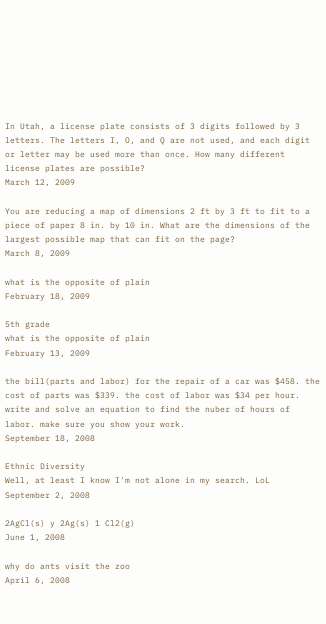In Utah, a license plate consists of 3 digits followed by 3 letters. The letters I, O, and Q are not used, and each digit or letter may be used more than once. How many different license plates are possible?
March 12, 2009

You are reducing a map of dimensions 2 ft by 3 ft to fit to a piece of paper 8 in. by 10 in. What are the dimensions of the largest possible map that can fit on the page?
March 8, 2009

what is the opposite of plain
February 18, 2009

5th grade
what is the opposite of plain
February 13, 2009

the bill(parts and labor) for the repair of a car was $458. the cost of parts was $339. the cost of labor was $34 per hour. write and solve an equation to find the nuber of hours of labor. make sure you show your work.
September 18, 2008

Ethnic Diversity
Well, at least I know I'm not alone in my search. LoL
September 2, 2008

2AgCl(s) y 2Ag(s) 1 Cl2(g)
June 1, 2008

why do ants visit the zoo
April 6, 2008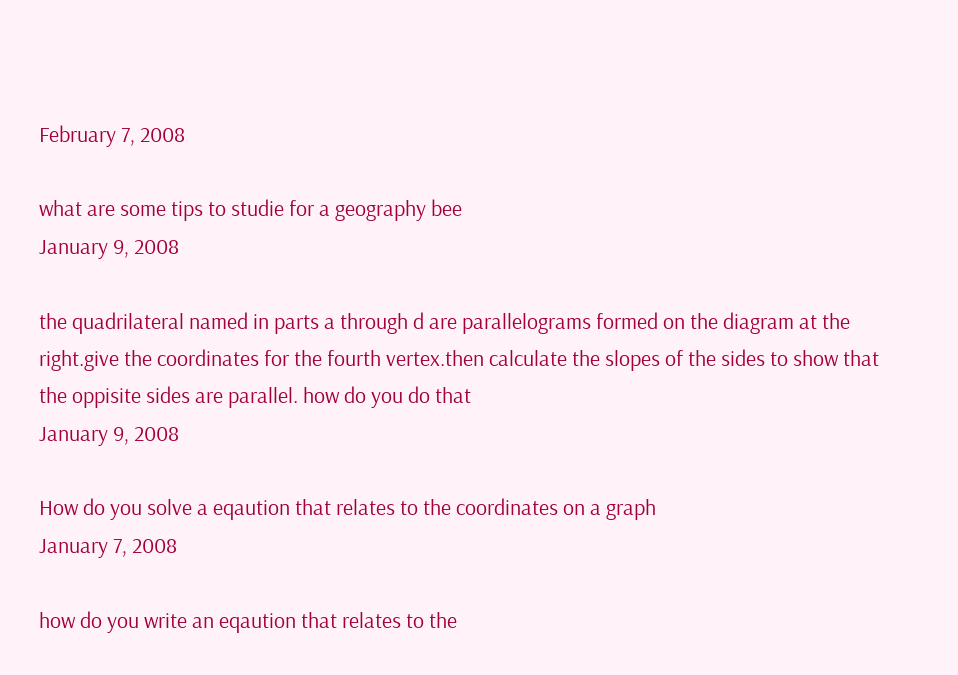February 7, 2008

what are some tips to studie for a geography bee
January 9, 2008

the quadrilateral named in parts a through d are parallelograms formed on the diagram at the right.give the coordinates for the fourth vertex.then calculate the slopes of the sides to show that the oppisite sides are parallel. how do you do that
January 9, 2008

How do you solve a eqaution that relates to the coordinates on a graph
January 7, 2008

how do you write an eqaution that relates to the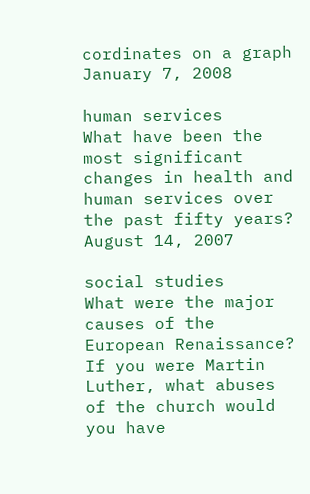cordinates on a graph
January 7, 2008

human services
What have been the most significant changes in health and human services over the past fifty years?
August 14, 2007

social studies
What were the major causes of the European Renaissance? If you were Martin Luther, what abuses of the church would you have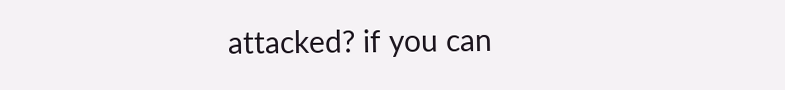attacked? if you can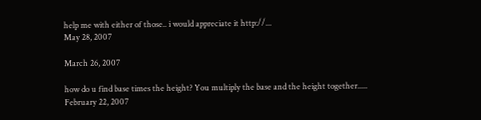help me with either of those.. i would appreciate it http://...
May 28, 2007

March 26, 2007

how do u find base times the height? You multiply the base and the height together.....
February 22, 2007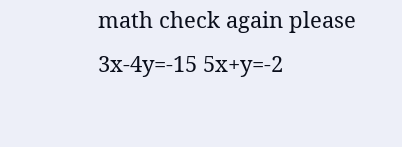math check again please
3x-4y=-15 5x+y=-2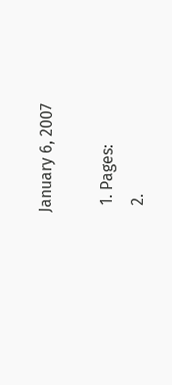January 6, 2007

  1. Pages:
  2.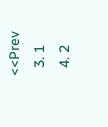<<Prev
  3. 1
  4. 2